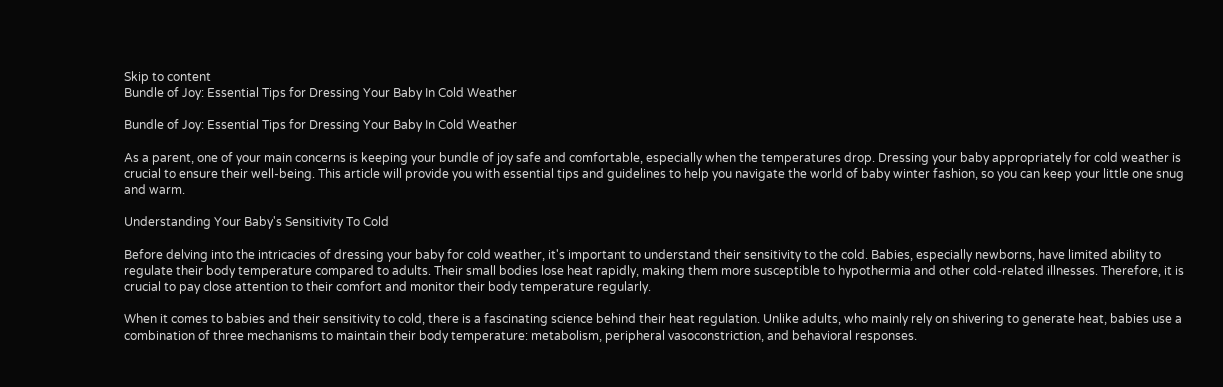Skip to content
Bundle of Joy: Essential Tips for Dressing Your Baby In Cold Weather

Bundle of Joy: Essential Tips for Dressing Your Baby In Cold Weather

As a parent, one of your main concerns is keeping your bundle of joy safe and comfortable, especially when the temperatures drop. Dressing your baby appropriately for cold weather is crucial to ensure their well-being. This article will provide you with essential tips and guidelines to help you navigate the world of baby winter fashion, so you can keep your little one snug and warm.

Understanding Your Baby's Sensitivity To Cold

Before delving into the intricacies of dressing your baby for cold weather, it's important to understand their sensitivity to the cold. Babies, especially newborns, have limited ability to regulate their body temperature compared to adults. Their small bodies lose heat rapidly, making them more susceptible to hypothermia and other cold-related illnesses. Therefore, it is crucial to pay close attention to their comfort and monitor their body temperature regularly.

When it comes to babies and their sensitivity to cold, there is a fascinating science behind their heat regulation. Unlike adults, who mainly rely on shivering to generate heat, babies use a combination of three mechanisms to maintain their body temperature: metabolism, peripheral vasoconstriction, and behavioral responses.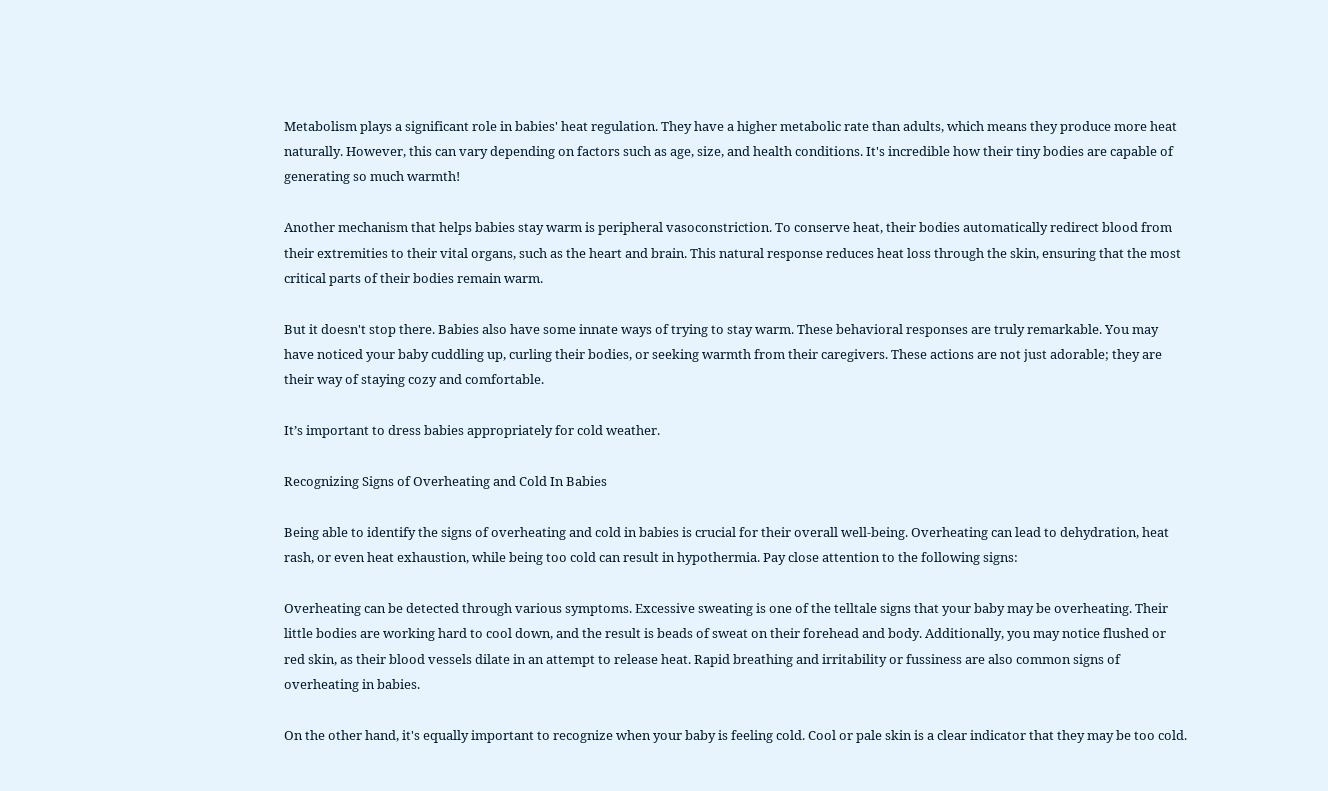Metabolism plays a significant role in babies' heat regulation. They have a higher metabolic rate than adults, which means they produce more heat naturally. However, this can vary depending on factors such as age, size, and health conditions. It's incredible how their tiny bodies are capable of generating so much warmth!

Another mechanism that helps babies stay warm is peripheral vasoconstriction. To conserve heat, their bodies automatically redirect blood from their extremities to their vital organs, such as the heart and brain. This natural response reduces heat loss through the skin, ensuring that the most critical parts of their bodies remain warm.

But it doesn't stop there. Babies also have some innate ways of trying to stay warm. These behavioral responses are truly remarkable. You may have noticed your baby cuddling up, curling their bodies, or seeking warmth from their caregivers. These actions are not just adorable; they are their way of staying cozy and comfortable.

It’s important to dress babies appropriately for cold weather.

Recognizing Signs of Overheating and Cold In Babies

Being able to identify the signs of overheating and cold in babies is crucial for their overall well-being. Overheating can lead to dehydration, heat rash, or even heat exhaustion, while being too cold can result in hypothermia. Pay close attention to the following signs:

Overheating can be detected through various symptoms. Excessive sweating is one of the telltale signs that your baby may be overheating. Their little bodies are working hard to cool down, and the result is beads of sweat on their forehead and body. Additionally, you may notice flushed or red skin, as their blood vessels dilate in an attempt to release heat. Rapid breathing and irritability or fussiness are also common signs of overheating in babies.

On the other hand, it's equally important to recognize when your baby is feeling cold. Cool or pale skin is a clear indicator that they may be too cold.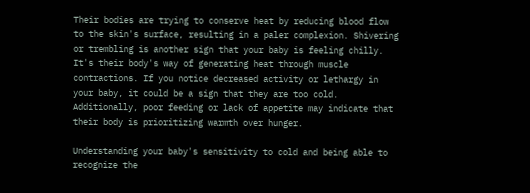Their bodies are trying to conserve heat by reducing blood flow to the skin's surface, resulting in a paler complexion. Shivering or trembling is another sign that your baby is feeling chilly. It's their body's way of generating heat through muscle contractions. If you notice decreased activity or lethargy in your baby, it could be a sign that they are too cold. Additionally, poor feeding or lack of appetite may indicate that their body is prioritizing warmth over hunger.

Understanding your baby's sensitivity to cold and being able to recognize the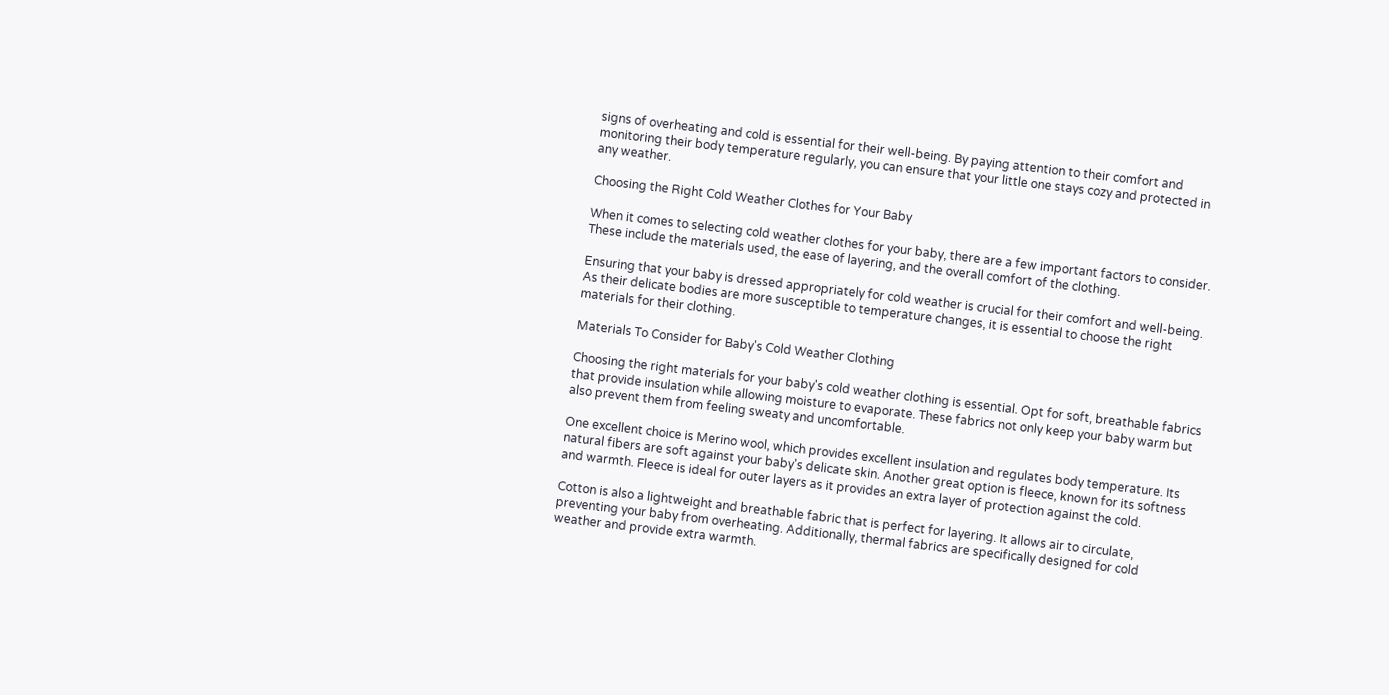signs of overheating and cold is essential for their well-being. By paying attention to their comfort and monitoring their body temperature regularly, you can ensure that your little one stays cozy and protected in any weather.

Choosing the Right Cold Weather Clothes for Your Baby

When it comes to selecting cold weather clothes for your baby, there are a few important factors to consider. These include the materials used, the ease of layering, and the overall comfort of the clothing.

Ensuring that your baby is dressed appropriately for cold weather is crucial for their comfort and well-being. As their delicate bodies are more susceptible to temperature changes, it is essential to choose the right materials for their clothing.

Materials To Consider for Baby's Cold Weather Clothing

Choosing the right materials for your baby's cold weather clothing is essential. Opt for soft, breathable fabrics that provide insulation while allowing moisture to evaporate. These fabrics not only keep your baby warm but also prevent them from feeling sweaty and uncomfortable.

One excellent choice is Merino wool, which provides excellent insulation and regulates body temperature. Its natural fibers are soft against your baby's delicate skin. Another great option is fleece, known for its softness and warmth. Fleece is ideal for outer layers as it provides an extra layer of protection against the cold.

Cotton is also a lightweight and breathable fabric that is perfect for layering. It allows air to circulate, preventing your baby from overheating. Additionally, thermal fabrics are specifically designed for cold weather and provide extra warmth.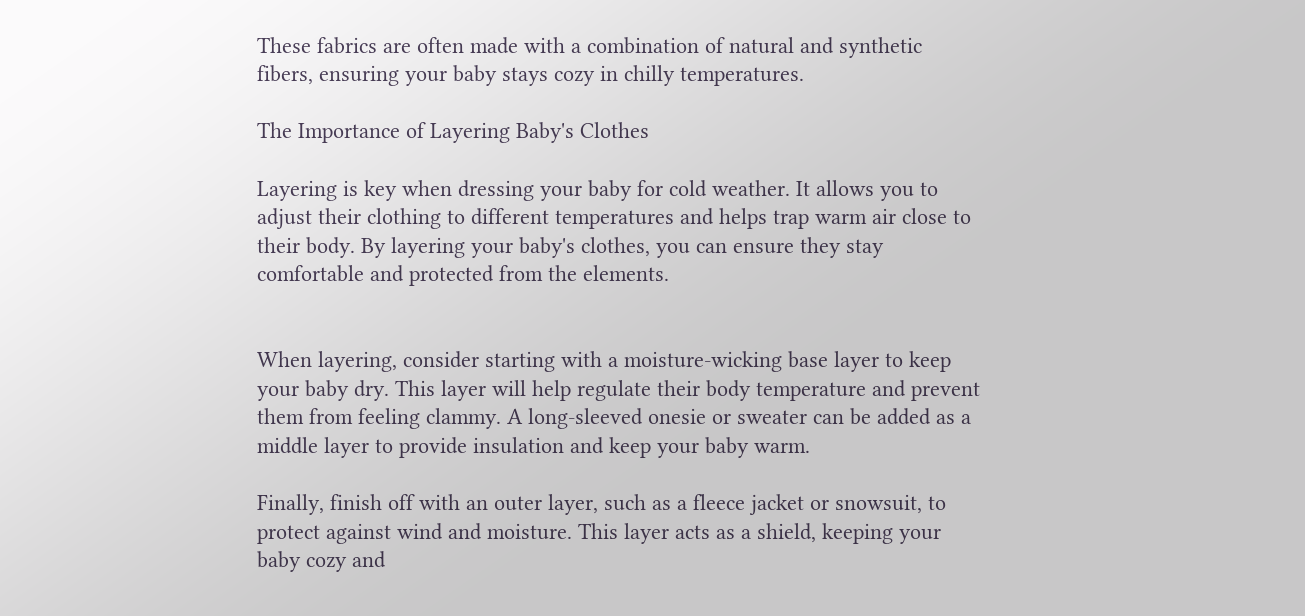These fabrics are often made with a combination of natural and synthetic fibers, ensuring your baby stays cozy in chilly temperatures.

The Importance of Layering Baby's Clothes

Layering is key when dressing your baby for cold weather. It allows you to adjust their clothing to different temperatures and helps trap warm air close to their body. By layering your baby's clothes, you can ensure they stay comfortable and protected from the elements.


When layering, consider starting with a moisture-wicking base layer to keep your baby dry. This layer will help regulate their body temperature and prevent them from feeling clammy. A long-sleeved onesie or sweater can be added as a middle layer to provide insulation and keep your baby warm.

Finally, finish off with an outer layer, such as a fleece jacket or snowsuit, to protect against wind and moisture. This layer acts as a shield, keeping your baby cozy and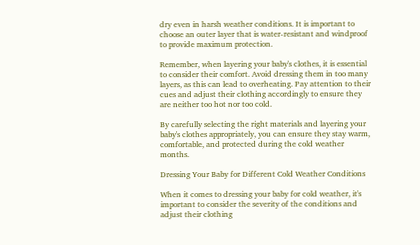dry even in harsh weather conditions. It is important to choose an outer layer that is water-resistant and windproof to provide maximum protection.

Remember, when layering your baby's clothes, it is essential to consider their comfort. Avoid dressing them in too many layers, as this can lead to overheating. Pay attention to their cues and adjust their clothing accordingly to ensure they are neither too hot nor too cold.

By carefully selecting the right materials and layering your baby's clothes appropriately, you can ensure they stay warm, comfortable, and protected during the cold weather months.

Dressing Your Baby for Different Cold Weather Conditions

When it comes to dressing your baby for cold weather, it's important to consider the severity of the conditions and adjust their clothing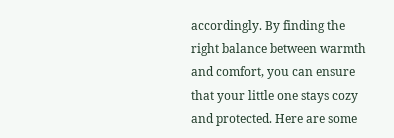accordingly. By finding the right balance between warmth and comfort, you can ensure that your little one stays cozy and protected. Here are some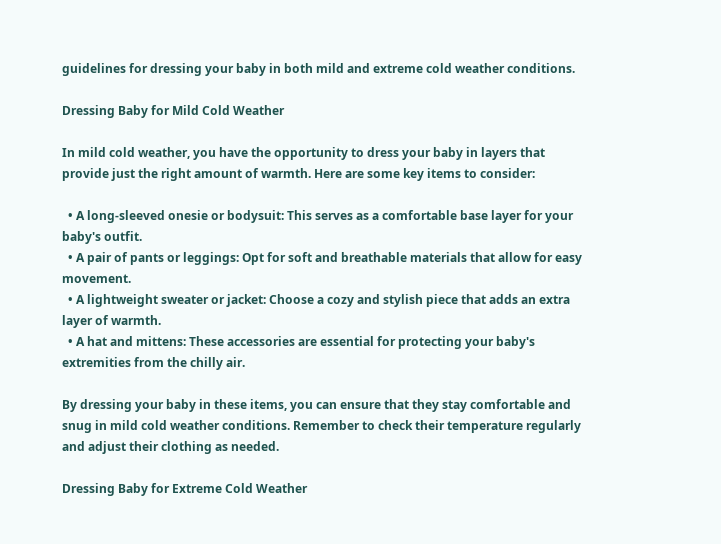guidelines for dressing your baby in both mild and extreme cold weather conditions.

Dressing Baby for Mild Cold Weather

In mild cold weather, you have the opportunity to dress your baby in layers that provide just the right amount of warmth. Here are some key items to consider:

  • A long-sleeved onesie or bodysuit: This serves as a comfortable base layer for your baby's outfit.
  • A pair of pants or leggings: Opt for soft and breathable materials that allow for easy movement.
  • A lightweight sweater or jacket: Choose a cozy and stylish piece that adds an extra layer of warmth.
  • A hat and mittens: These accessories are essential for protecting your baby's extremities from the chilly air.

By dressing your baby in these items, you can ensure that they stay comfortable and snug in mild cold weather conditions. Remember to check their temperature regularly and adjust their clothing as needed.

Dressing Baby for Extreme Cold Weather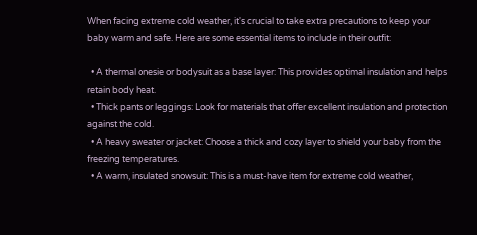When facing extreme cold weather, it's crucial to take extra precautions to keep your baby warm and safe. Here are some essential items to include in their outfit:

  • A thermal onesie or bodysuit as a base layer: This provides optimal insulation and helps retain body heat.
  • Thick pants or leggings: Look for materials that offer excellent insulation and protection against the cold.
  • A heavy sweater or jacket: Choose a thick and cozy layer to shield your baby from the freezing temperatures.
  • A warm, insulated snowsuit: This is a must-have item for extreme cold weather,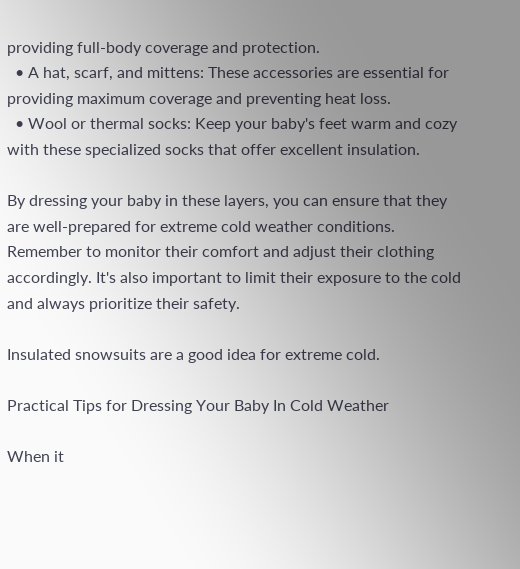providing full-body coverage and protection.
  • A hat, scarf, and mittens: These accessories are essential for providing maximum coverage and preventing heat loss.
  • Wool or thermal socks: Keep your baby's feet warm and cozy with these specialized socks that offer excellent insulation.

By dressing your baby in these layers, you can ensure that they are well-prepared for extreme cold weather conditions. Remember to monitor their comfort and adjust their clothing accordingly. It's also important to limit their exposure to the cold and always prioritize their safety.

Insulated snowsuits are a good idea for extreme cold.

Practical Tips for Dressing Your Baby In Cold Weather

When it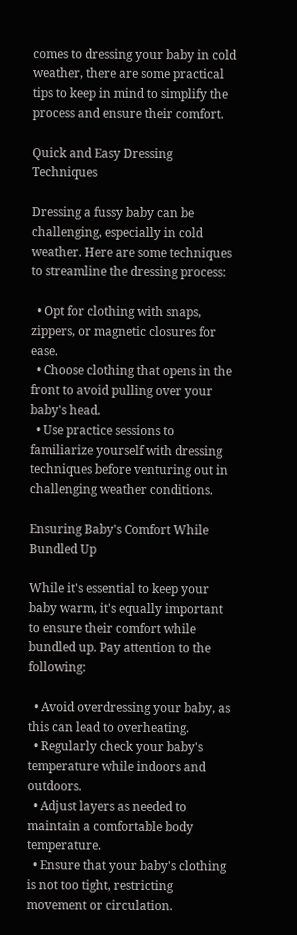comes to dressing your baby in cold weather, there are some practical tips to keep in mind to simplify the process and ensure their comfort.

Quick and Easy Dressing Techniques

Dressing a fussy baby can be challenging, especially in cold weather. Here are some techniques to streamline the dressing process:

  • Opt for clothing with snaps, zippers, or magnetic closures for ease.
  • Choose clothing that opens in the front to avoid pulling over your baby's head.
  • Use practice sessions to familiarize yourself with dressing techniques before venturing out in challenging weather conditions.

Ensuring Baby's Comfort While Bundled Up

While it's essential to keep your baby warm, it's equally important to ensure their comfort while bundled up. Pay attention to the following:

  • Avoid overdressing your baby, as this can lead to overheating.
  • Regularly check your baby's temperature while indoors and outdoors.
  • Adjust layers as needed to maintain a comfortable body temperature.
  • Ensure that your baby's clothing is not too tight, restricting movement or circulation.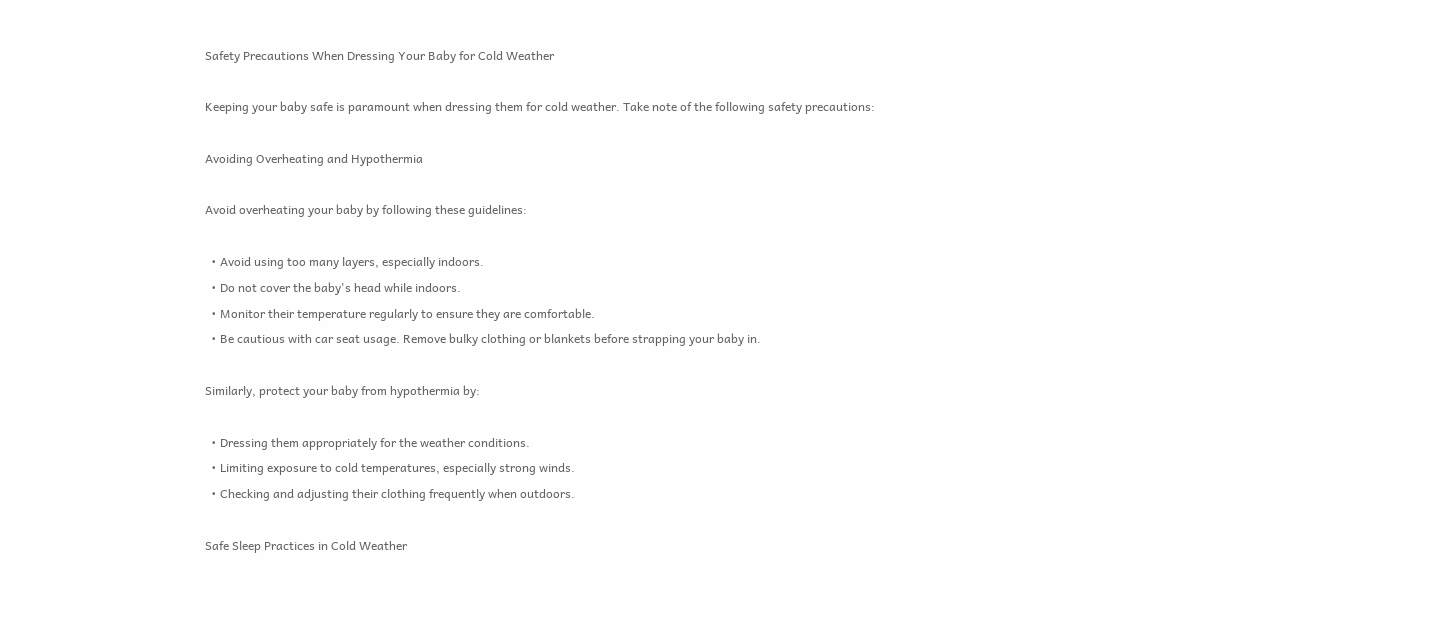Safety Precautions When Dressing Your Baby for Cold Weather

Keeping your baby safe is paramount when dressing them for cold weather. Take note of the following safety precautions:

Avoiding Overheating and Hypothermia

Avoid overheating your baby by following these guidelines:

  • Avoid using too many layers, especially indoors.
  • Do not cover the baby's head while indoors.
  • Monitor their temperature regularly to ensure they are comfortable.
  • Be cautious with car seat usage. Remove bulky clothing or blankets before strapping your baby in.

Similarly, protect your baby from hypothermia by:

  • Dressing them appropriately for the weather conditions.
  • Limiting exposure to cold temperatures, especially strong winds.
  • Checking and adjusting their clothing frequently when outdoors.

Safe Sleep Practices in Cold Weather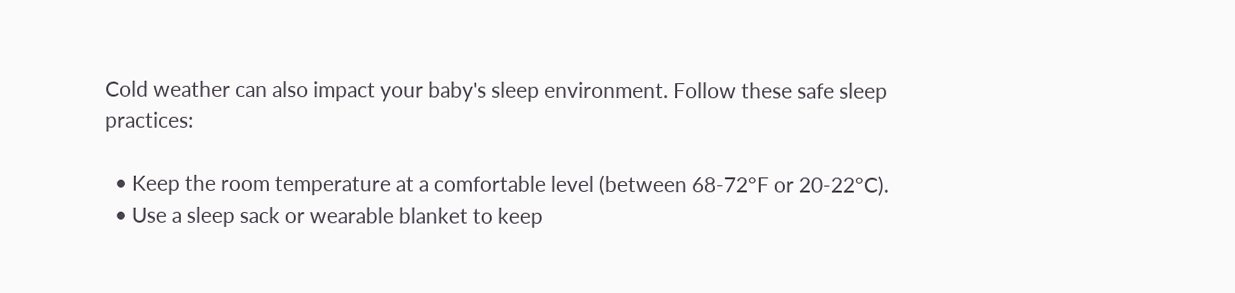Cold weather can also impact your baby's sleep environment. Follow these safe sleep practices:

  • Keep the room temperature at a comfortable level (between 68-72°F or 20-22°C).
  • Use a sleep sack or wearable blanket to keep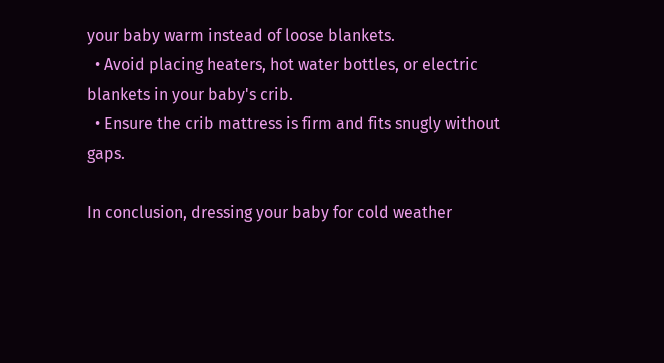your baby warm instead of loose blankets.
  • Avoid placing heaters, hot water bottles, or electric blankets in your baby's crib.
  • Ensure the crib mattress is firm and fits snugly without gaps.

In conclusion, dressing your baby for cold weather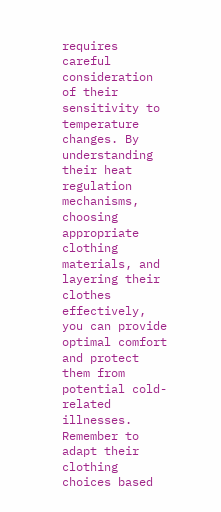requires careful consideration of their sensitivity to temperature changes. By understanding their heat regulation mechanisms, choosing appropriate clothing materials, and layering their clothes effectively, you can provide optimal comfort and protect them from potential cold-related illnesses. Remember to adapt their clothing choices based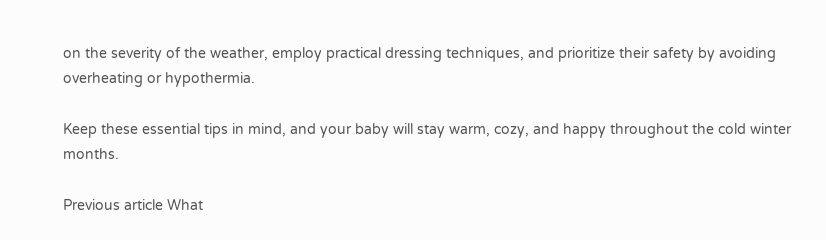on the severity of the weather, employ practical dressing techniques, and prioritize their safety by avoiding overheating or hypothermia.

Keep these essential tips in mind, and your baby will stay warm, cozy, and happy throughout the cold winter months.

Previous article What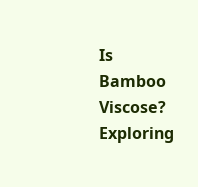Is Bamboo Viscose? Exploring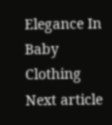Elegance In Baby Clothing
Next article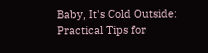Baby, It's Cold Outside: Practical Tips for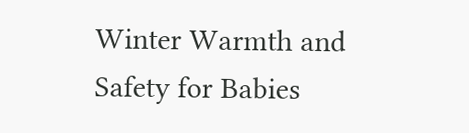Winter Warmth and Safety for Babies